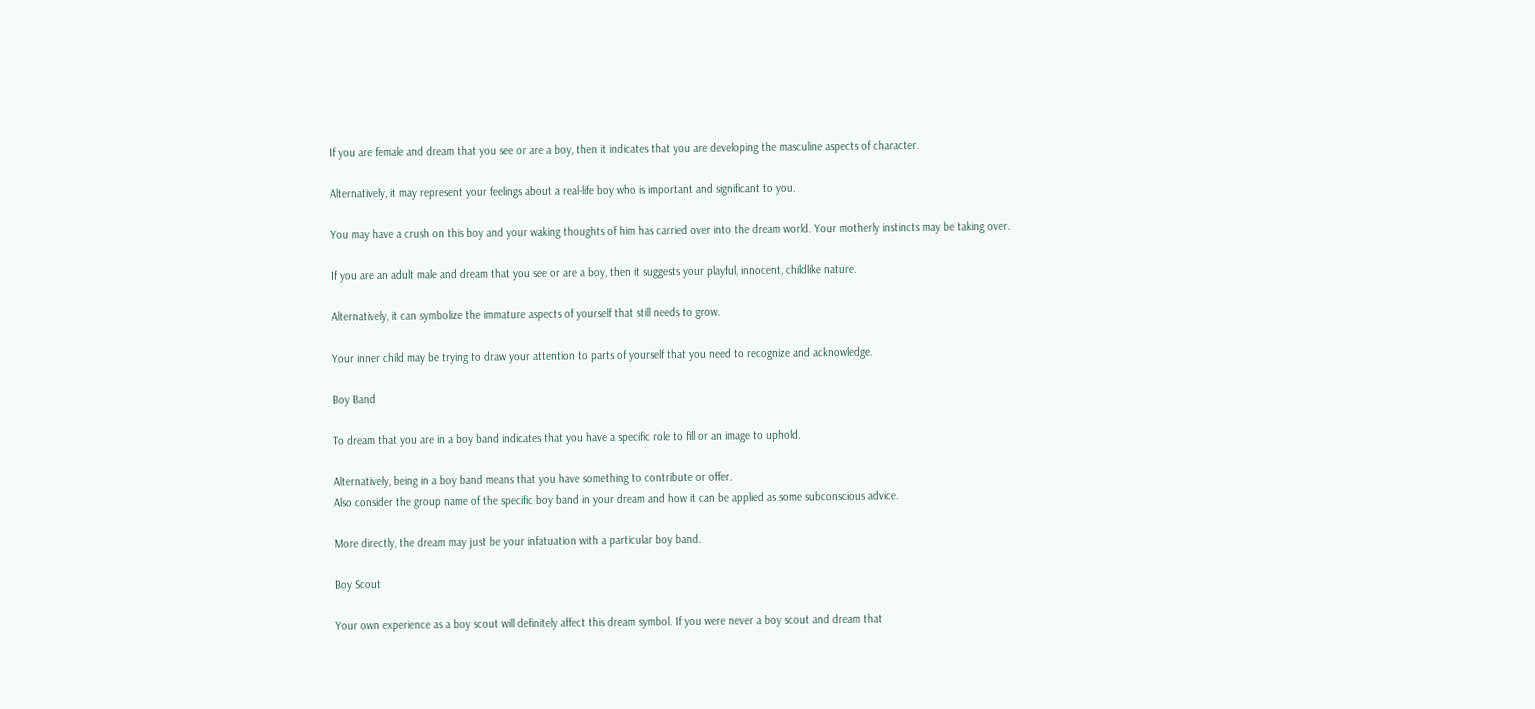If you are female and dream that you see or are a boy, then it indicates that you are developing the masculine aspects of character.

Alternatively, it may represent your feelings about a real-life boy who is important and significant to you.

You may have a crush on this boy and your waking thoughts of him has carried over into the dream world. Your motherly instincts may be taking over.

If you are an adult male and dream that you see or are a boy, then it suggests your playful, innocent, childlike nature.

Alternatively, it can symbolize the immature aspects of yourself that still needs to grow.

Your inner child may be trying to draw your attention to parts of yourself that you need to recognize and acknowledge.

Boy Band

To dream that you are in a boy band indicates that you have a specific role to fill or an image to uphold.

Alternatively, being in a boy band means that you have something to contribute or offer.
Also consider the group name of the specific boy band in your dream and how it can be applied as some subconscious advice.

More directly, the dream may just be your infatuation with a particular boy band.

Boy Scout

Your own experience as a boy scout will definitely affect this dream symbol. If you were never a boy scout and dream that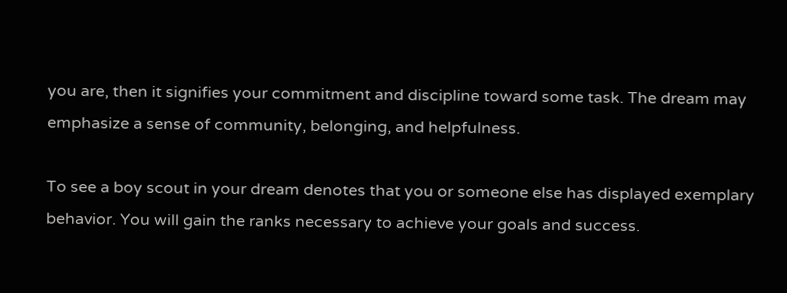you are, then it signifies your commitment and discipline toward some task. The dream may emphasize a sense of community, belonging, and helpfulness.

To see a boy scout in your dream denotes that you or someone else has displayed exemplary behavior. You will gain the ranks necessary to achieve your goals and success.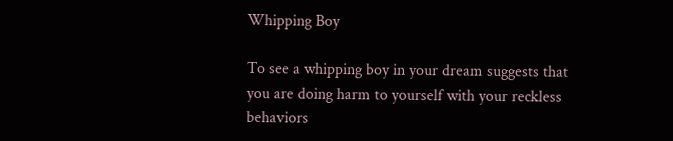Whipping Boy

To see a whipping boy in your dream suggests that you are doing harm to yourself with your reckless behaviors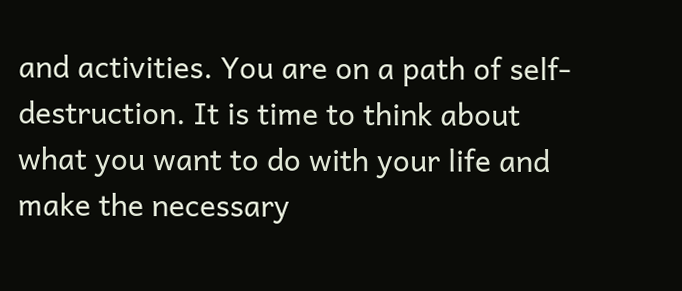and activities. You are on a path of self-destruction. It is time to think about what you want to do with your life and make the necessary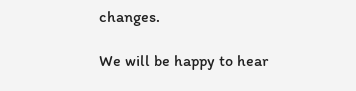changes.

We will be happy to hear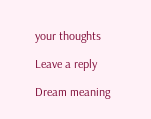your thoughts

Leave a reply

Dream meaning